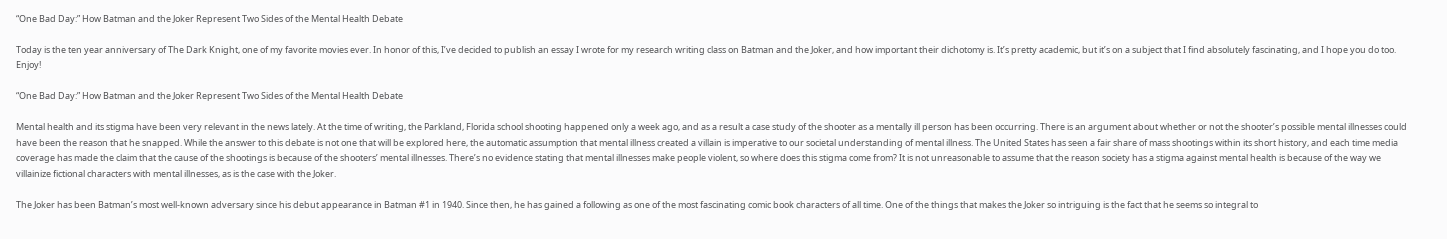“One Bad Day:” How Batman and the Joker Represent Two Sides of the Mental Health Debate

Today is the ten year anniversary of The Dark Knight, one of my favorite movies ever. In honor of this, I’ve decided to publish an essay I wrote for my research writing class on Batman and the Joker, and how important their dichotomy is. It’s pretty academic, but it’s on a subject that I find absolutely fascinating, and I hope you do too. Enjoy!

“One Bad Day:” How Batman and the Joker Represent Two Sides of the Mental Health Debate

Mental health and its stigma have been very relevant in the news lately. At the time of writing, the Parkland, Florida school shooting happened only a week ago, and as a result a case study of the shooter as a mentally ill person has been occurring. There is an argument about whether or not the shooter’s possible mental illnesses could have been the reason that he snapped. While the answer to this debate is not one that will be explored here, the automatic assumption that mental illness created a villain is imperative to our societal understanding of mental illness. The United States has seen a fair share of mass shootings within its short history, and each time media coverage has made the claim that the cause of the shootings is because of the shooters’ mental illnesses. There’s no evidence stating that mental illnesses make people violent, so where does this stigma come from? It is not unreasonable to assume that the reason society has a stigma against mental health is because of the way we villainize fictional characters with mental illnesses, as is the case with the Joker.

The Joker has been Batman’s most well-known adversary since his debut appearance in Batman #1 in 1940. Since then, he has gained a following as one of the most fascinating comic book characters of all time. One of the things that makes the Joker so intriguing is the fact that he seems so integral to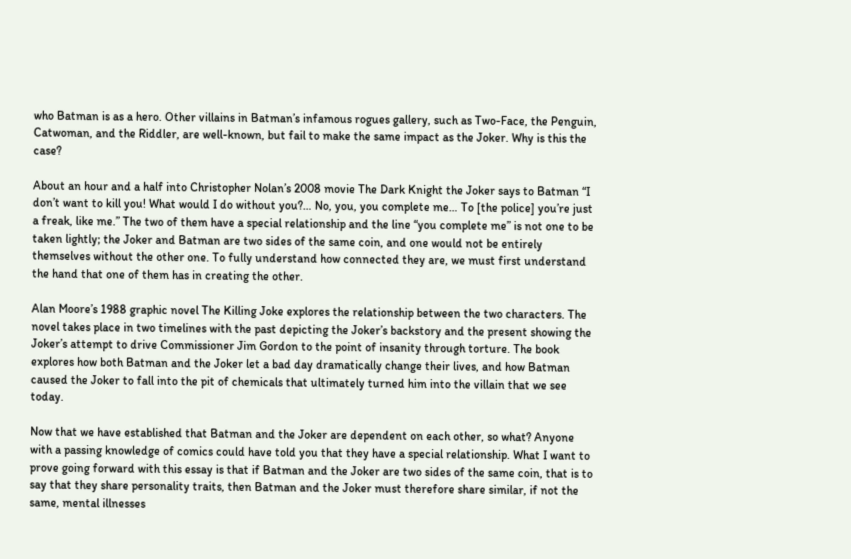who Batman is as a hero. Other villains in Batman’s infamous rogues gallery, such as Two-Face, the Penguin, Catwoman, and the Riddler, are well-known, but fail to make the same impact as the Joker. Why is this the case?

About an hour and a half into Christopher Nolan’s 2008 movie The Dark Knight the Joker says to Batman “I don’t want to kill you! What would I do without you?… No, you, you complete me… To [the police] you’re just a freak, like me.” The two of them have a special relationship and the line “you complete me” is not one to be taken lightly; the Joker and Batman are two sides of the same coin, and one would not be entirely themselves without the other one. To fully understand how connected they are, we must first understand the hand that one of them has in creating the other.

Alan Moore’s 1988 graphic novel The Killing Joke explores the relationship between the two characters. The novel takes place in two timelines with the past depicting the Joker’s backstory and the present showing the Joker’s attempt to drive Commissioner Jim Gordon to the point of insanity through torture. The book explores how both Batman and the Joker let a bad day dramatically change their lives, and how Batman caused the Joker to fall into the pit of chemicals that ultimately turned him into the villain that we see today.

Now that we have established that Batman and the Joker are dependent on each other, so what? Anyone with a passing knowledge of comics could have told you that they have a special relationship. What I want to prove going forward with this essay is that if Batman and the Joker are two sides of the same coin, that is to say that they share personality traits, then Batman and the Joker must therefore share similar, if not the same, mental illnesses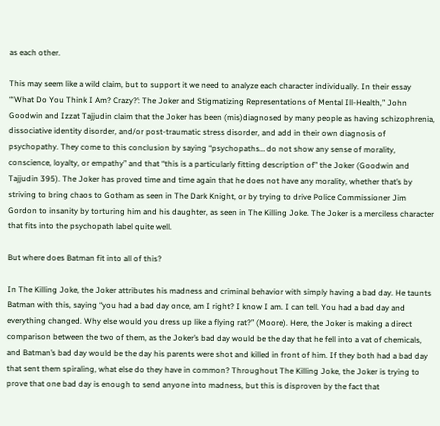as each other.

This may seem like a wild claim, but to support it we need to analyze each character individually. In their essay “‘What Do You Think I Am? Crazy?’: The Joker and Stigmatizing Representations of Mental Ill-Health,” John Goodwin and Izzat Tajjudin claim that the Joker has been (mis)diagnosed by many people as having schizophrenia, dissociative identity disorder, and/or post-traumatic stress disorder, and add in their own diagnosis of psychopathy. They come to this conclusion by saying “psychopaths… do not show any sense of morality, conscience, loyalty, or empathy” and that “this is a particularly fitting description of” the Joker (Goodwin and Tajjudin 395). The Joker has proved time and time again that he does not have any morality, whether that’s by striving to bring chaos to Gotham as seen in The Dark Knight, or by trying to drive Police Commissioner Jim Gordon to insanity by torturing him and his daughter, as seen in The Killing Joke. The Joker is a merciless character that fits into the psychopath label quite well.

But where does Batman fit into all of this?

In The Killing Joke, the Joker attributes his madness and criminal behavior with simply having a bad day. He taunts Batman with this, saying “you had a bad day once, am I right? I know I am. I can tell. You had a bad day and everything changed. Why else would you dress up like a flying rat?” (Moore). Here, the Joker is making a direct comparison between the two of them, as the Joker’s bad day would be the day that he fell into a vat of chemicals, and Batman’s bad day would be the day his parents were shot and killed in front of him. If they both had a bad day that sent them spiraling, what else do they have in common? Throughout The Killing Joke, the Joker is trying to prove that one bad day is enough to send anyone into madness, but this is disproven by the fact that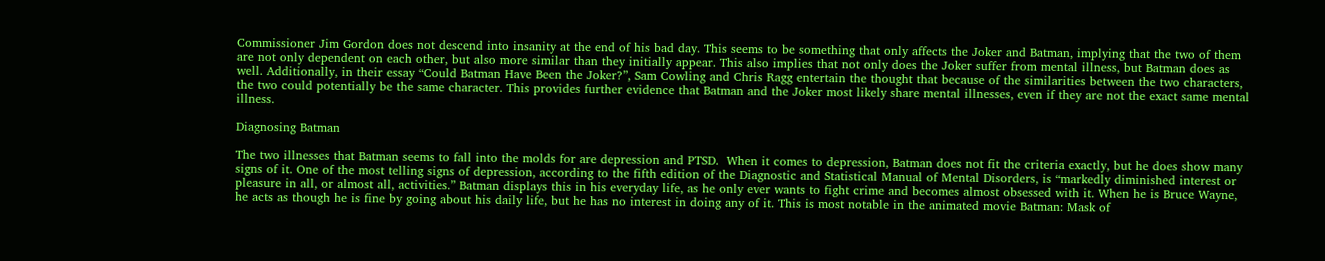Commissioner Jim Gordon does not descend into insanity at the end of his bad day. This seems to be something that only affects the Joker and Batman, implying that the two of them are not only dependent on each other, but also more similar than they initially appear. This also implies that not only does the Joker suffer from mental illness, but Batman does as well. Additionally, in their essay “Could Batman Have Been the Joker?”, Sam Cowling and Chris Ragg entertain the thought that because of the similarities between the two characters, the two could potentially be the same character. This provides further evidence that Batman and the Joker most likely share mental illnesses, even if they are not the exact same mental illness.

Diagnosing Batman

The two illnesses that Batman seems to fall into the molds for are depression and PTSD.  When it comes to depression, Batman does not fit the criteria exactly, but he does show many signs of it. One of the most telling signs of depression, according to the fifth edition of the Diagnostic and Statistical Manual of Mental Disorders, is “markedly diminished interest or pleasure in all, or almost all, activities.” Batman displays this in his everyday life, as he only ever wants to fight crime and becomes almost obsessed with it. When he is Bruce Wayne, he acts as though he is fine by going about his daily life, but he has no interest in doing any of it. This is most notable in the animated movie Batman: Mask of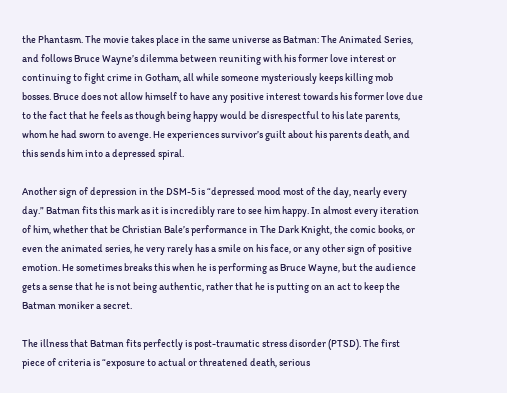the Phantasm. The movie takes place in the same universe as Batman: The Animated Series, and follows Bruce Wayne’s dilemma between reuniting with his former love interest or continuing to fight crime in Gotham, all while someone mysteriously keeps killing mob bosses. Bruce does not allow himself to have any positive interest towards his former love due to the fact that he feels as though being happy would be disrespectful to his late parents, whom he had sworn to avenge. He experiences survivor’s guilt about his parents death, and this sends him into a depressed spiral.

Another sign of depression in the DSM-5 is “depressed mood most of the day, nearly every day.” Batman fits this mark as it is incredibly rare to see him happy. In almost every iteration of him, whether that be Christian Bale’s performance in The Dark Knight, the comic books, or even the animated series, he very rarely has a smile on his face, or any other sign of positive emotion. He sometimes breaks this when he is performing as Bruce Wayne, but the audience gets a sense that he is not being authentic, rather that he is putting on an act to keep the Batman moniker a secret.

The illness that Batman fits perfectly is post-traumatic stress disorder (PTSD). The first piece of criteria is “exposure to actual or threatened death, serious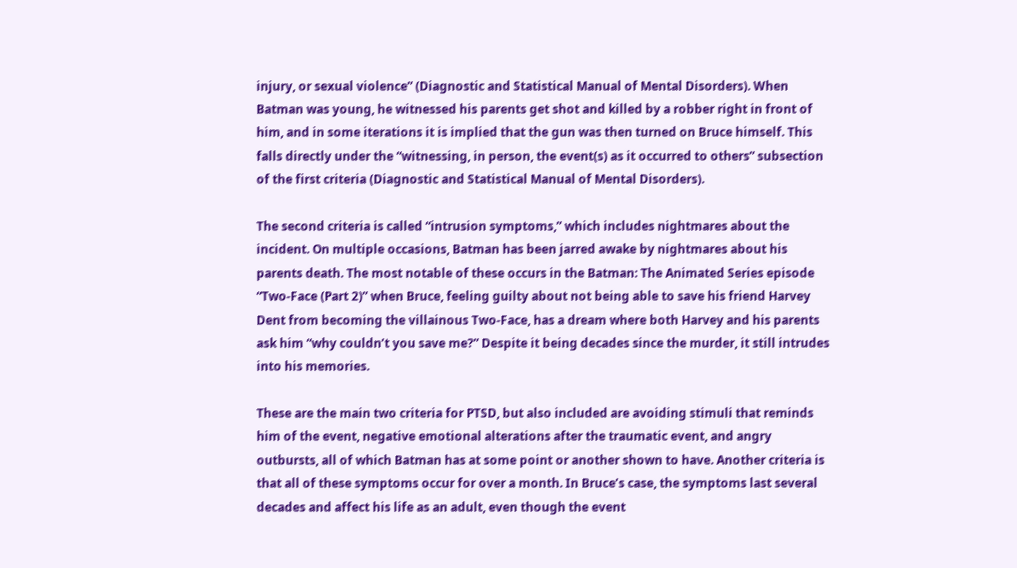injury, or sexual violence” (Diagnostic and Statistical Manual of Mental Disorders). When Batman was young, he witnessed his parents get shot and killed by a robber right in front of him, and in some iterations it is implied that the gun was then turned on Bruce himself. This falls directly under the “witnessing, in person, the event(s) as it occurred to others” subsection of the first criteria (Diagnostic and Statistical Manual of Mental Disorders).

The second criteria is called “intrusion symptoms,” which includes nightmares about the incident. On multiple occasions, Batman has been jarred awake by nightmares about his parents death. The most notable of these occurs in the Batman: The Animated Series episode “Two-Face (Part 2)” when Bruce, feeling guilty about not being able to save his friend Harvey Dent from becoming the villainous Two-Face, has a dream where both Harvey and his parents ask him “why couldn’t you save me?” Despite it being decades since the murder, it still intrudes into his memories.

These are the main two criteria for PTSD, but also included are avoiding stimuli that reminds him of the event, negative emotional alterations after the traumatic event, and angry outbursts, all of which Batman has at some point or another shown to have. Another criteria is that all of these symptoms occur for over a month. In Bruce’s case, the symptoms last several decades and affect his life as an adult, even though the event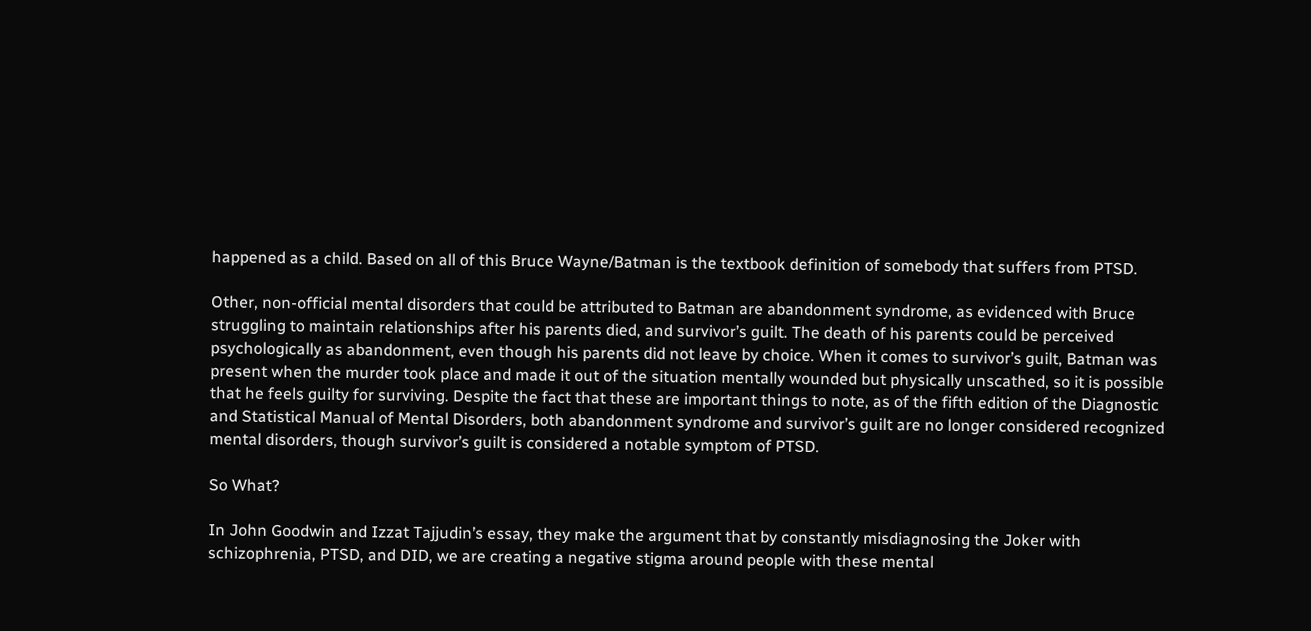happened as a child. Based on all of this Bruce Wayne/Batman is the textbook definition of somebody that suffers from PTSD.

Other, non-official mental disorders that could be attributed to Batman are abandonment syndrome, as evidenced with Bruce struggling to maintain relationships after his parents died, and survivor’s guilt. The death of his parents could be perceived psychologically as abandonment, even though his parents did not leave by choice. When it comes to survivor’s guilt, Batman was present when the murder took place and made it out of the situation mentally wounded but physically unscathed, so it is possible that he feels guilty for surviving. Despite the fact that these are important things to note, as of the fifth edition of the Diagnostic and Statistical Manual of Mental Disorders, both abandonment syndrome and survivor’s guilt are no longer considered recognized mental disorders, though survivor’s guilt is considered a notable symptom of PTSD.

So What?

In John Goodwin and Izzat Tajjudin’s essay, they make the argument that by constantly misdiagnosing the Joker with schizophrenia, PTSD, and DID, we are creating a negative stigma around people with these mental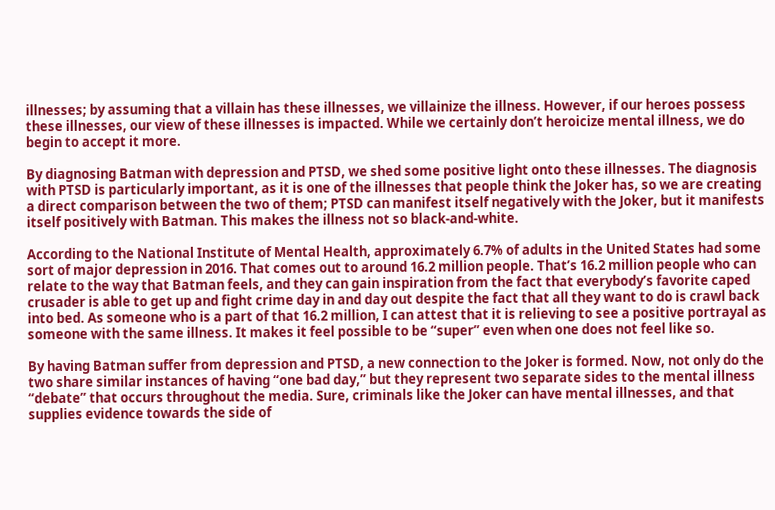illnesses; by assuming that a villain has these illnesses, we villainize the illness. However, if our heroes possess these illnesses, our view of these illnesses is impacted. While we certainly don’t heroicize mental illness, we do begin to accept it more.

By diagnosing Batman with depression and PTSD, we shed some positive light onto these illnesses. The diagnosis with PTSD is particularly important, as it is one of the illnesses that people think the Joker has, so we are creating a direct comparison between the two of them; PTSD can manifest itself negatively with the Joker, but it manifests itself positively with Batman. This makes the illness not so black-and-white.

According to the National Institute of Mental Health, approximately 6.7% of adults in the United States had some sort of major depression in 2016. That comes out to around 16.2 million people. That’s 16.2 million people who can relate to the way that Batman feels, and they can gain inspiration from the fact that everybody’s favorite caped crusader is able to get up and fight crime day in and day out despite the fact that all they want to do is crawl back into bed. As someone who is a part of that 16.2 million, I can attest that it is relieving to see a positive portrayal as someone with the same illness. It makes it feel possible to be “super” even when one does not feel like so.

By having Batman suffer from depression and PTSD, a new connection to the Joker is formed. Now, not only do the two share similar instances of having “one bad day,” but they represent two separate sides to the mental illness “debate” that occurs throughout the media. Sure, criminals like the Joker can have mental illnesses, and that supplies evidence towards the side of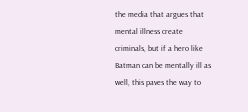the media that argues that mental illness create criminals, but if a hero like Batman can be mentally ill as well, this paves the way to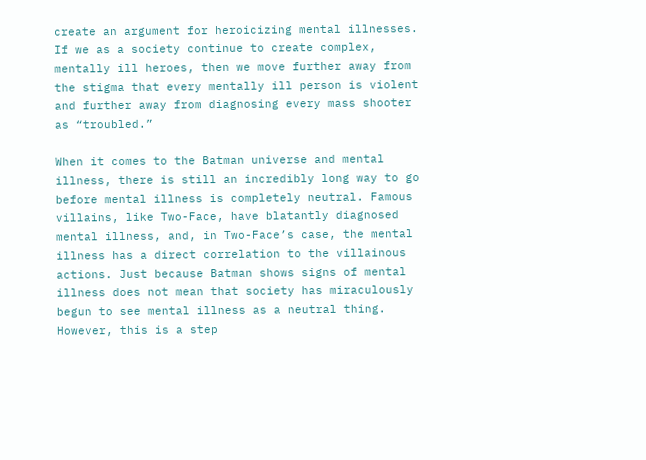create an argument for heroicizing mental illnesses. If we as a society continue to create complex, mentally ill heroes, then we move further away from the stigma that every mentally ill person is violent and further away from diagnosing every mass shooter as “troubled.”

When it comes to the Batman universe and mental illness, there is still an incredibly long way to go before mental illness is completely neutral. Famous villains, like Two-Face, have blatantly diagnosed mental illness, and, in Two-Face’s case, the mental illness has a direct correlation to the villainous actions. Just because Batman shows signs of mental illness does not mean that society has miraculously begun to see mental illness as a neutral thing. However, this is a step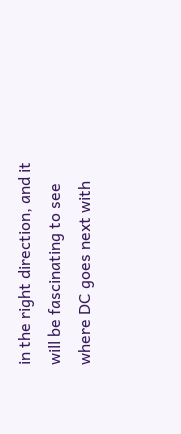in the right direction, and it will be fascinating to see where DC goes next with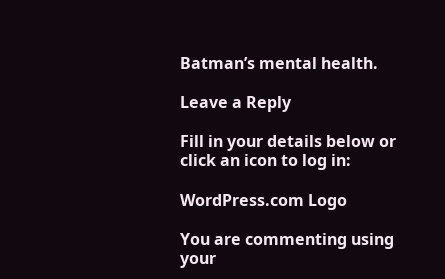Batman’s mental health.

Leave a Reply

Fill in your details below or click an icon to log in:

WordPress.com Logo

You are commenting using your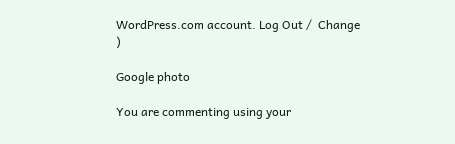WordPress.com account. Log Out /  Change )

Google photo

You are commenting using your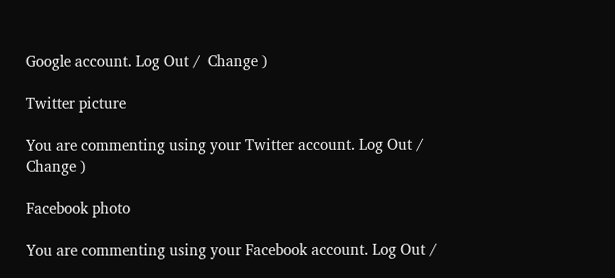Google account. Log Out /  Change )

Twitter picture

You are commenting using your Twitter account. Log Out /  Change )

Facebook photo

You are commenting using your Facebook account. Log Out /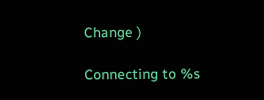Change )

Connecting to %s